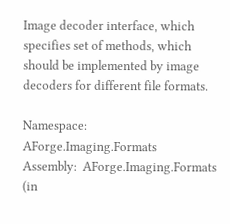Image decoder interface, which specifies set of methods, which should be implemented by image decoders for different file formats.

Namespace:  AForge.Imaging.Formats
Assembly:  AForge.Imaging.Formats (in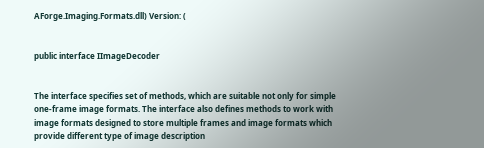AForge.Imaging.Formats.dll) Version: (


public interface IImageDecoder


The interface specifies set of methods, which are suitable not only for simple one-frame image formats. The interface also defines methods to work with image formats designed to store multiple frames and image formats which provide different type of image description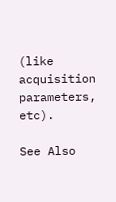(like acquisition parameters, etc).

See Also